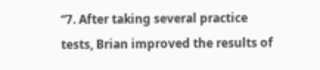“7. After taking several practice tests, Brian improved the results of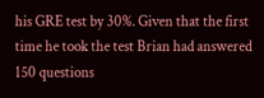his GRE test by 30%. Given that the first time he took the test Brian had answered 150 questions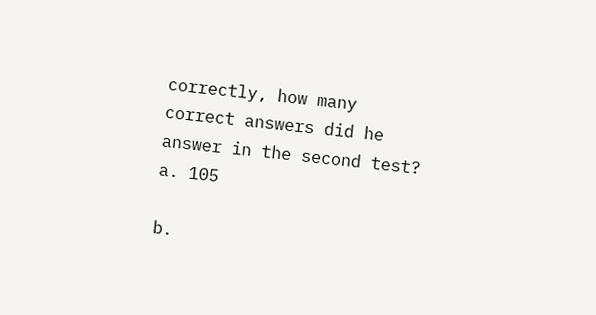correctly, how many correct answers did he answer in the second test?
a. 105

b.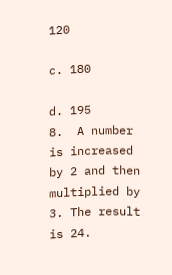120

c. 180

d. 195
8.  A number is increased by 2 and then multiplied by 3. The result is 24.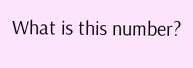What is this number?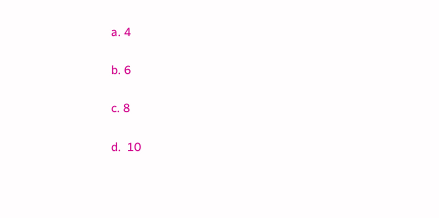a. 4

b. 6

c. 8

d.  10